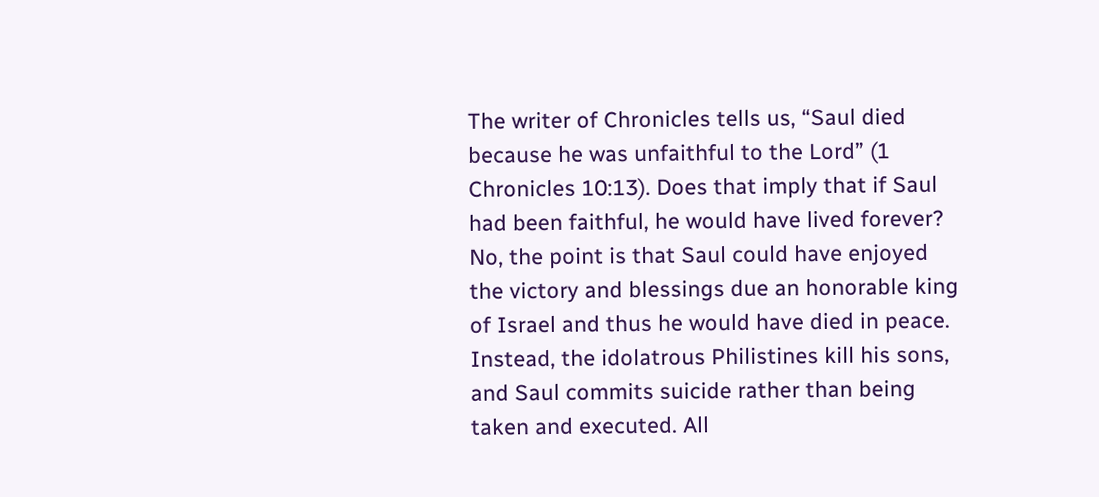The writer of Chronicles tells us, “Saul died because he was unfaithful to the Lord” (1 Chronicles 10:13). Does that imply that if Saul had been faithful, he would have lived forever? No, the point is that Saul could have enjoyed the victory and blessings due an honorable king of Israel and thus he would have died in peace. Instead, the idolatrous Philistines kill his sons, and Saul commits suicide rather than being taken and executed. All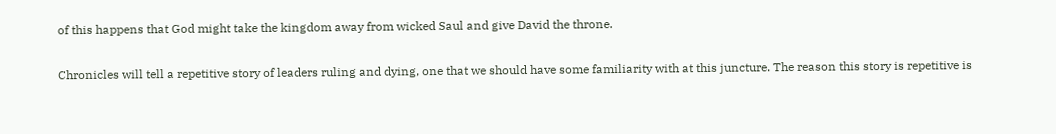of this happens that God might take the kingdom away from wicked Saul and give David the throne.

Chronicles will tell a repetitive story of leaders ruling and dying, one that we should have some familiarity with at this juncture. The reason this story is repetitive is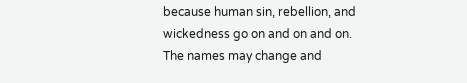because human sin, rebellion, and wickedness go on and on and on. The names may change and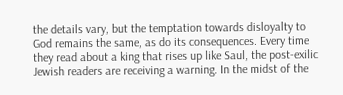the details vary, but the temptation towards disloyalty to God remains the same, as do its consequences. Every time they read about a king that rises up like Saul, the post-exilic Jewish readers are receiving a warning. In the midst of the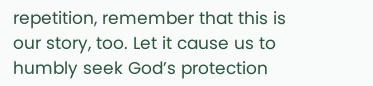repetition, remember that this is our story, too. Let it cause us to humbly seek God’s protection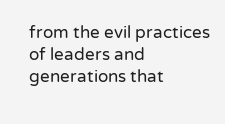from the evil practices of leaders and generations that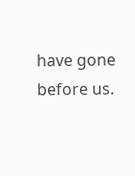have gone before us.